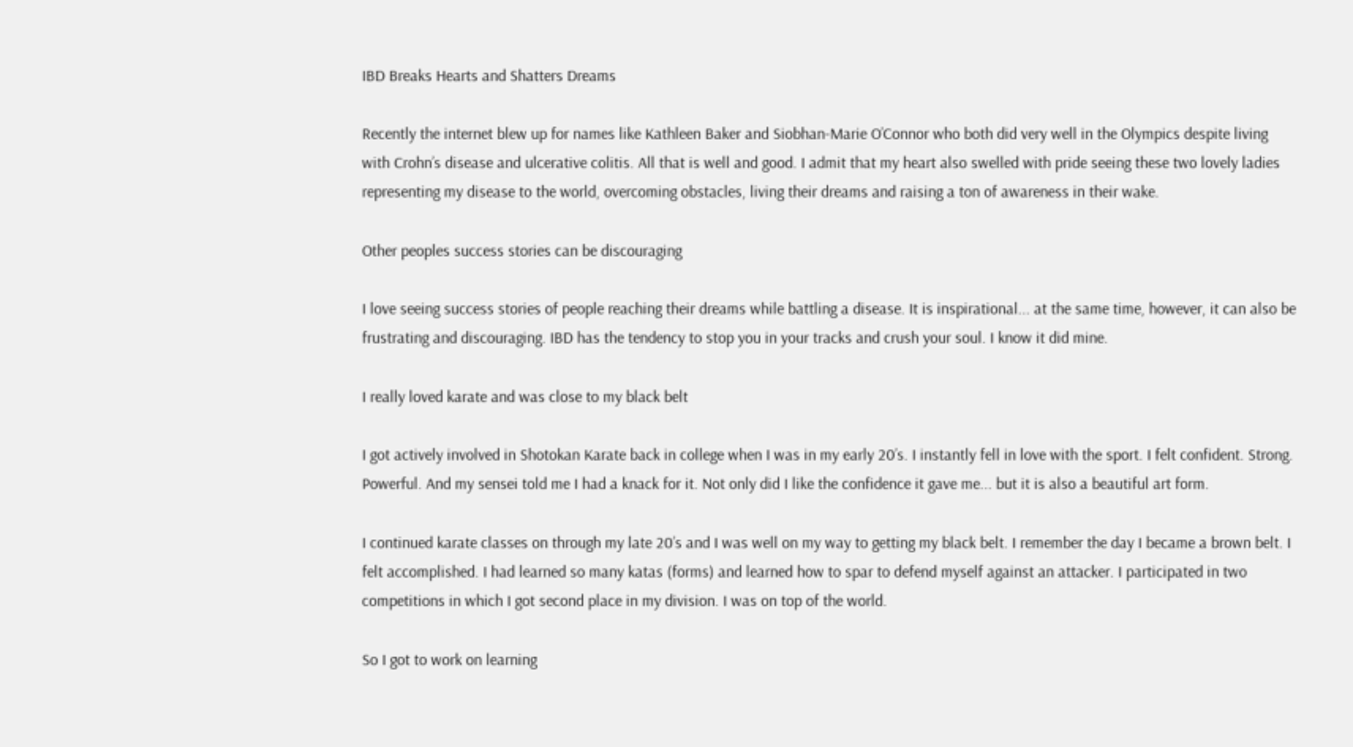IBD Breaks Hearts and Shatters Dreams

Recently the internet blew up for names like Kathleen Baker and Siobhan-Marie O’Connor who both did very well in the Olympics despite living with Crohn’s disease and ulcerative colitis. All that is well and good. I admit that my heart also swelled with pride seeing these two lovely ladies representing my disease to the world, overcoming obstacles, living their dreams and raising a ton of awareness in their wake.

Other peoples success stories can be discouraging

I love seeing success stories of people reaching their dreams while battling a disease. It is inspirational... at the same time, however, it can also be frustrating and discouraging. IBD has the tendency to stop you in your tracks and crush your soul. I know it did mine.

I really loved karate and was close to my black belt

I got actively involved in Shotokan Karate back in college when I was in my early 20’s. I instantly fell in love with the sport. I felt confident. Strong. Powerful. And my sensei told me I had a knack for it. Not only did I like the confidence it gave me... but it is also a beautiful art form.

I continued karate classes on through my late 20’s and I was well on my way to getting my black belt. I remember the day I became a brown belt. I felt accomplished. I had learned so many katas (forms) and learned how to spar to defend myself against an attacker. I participated in two competitions in which I got second place in my division. I was on top of the world.

So I got to work on learning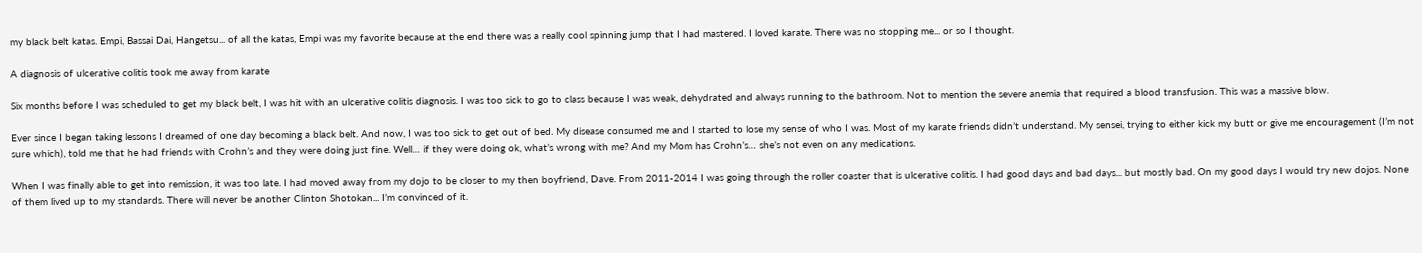my black belt katas. Empi, Bassai Dai, Hangetsu... of all the katas, Empi was my favorite because at the end there was a really cool spinning jump that I had mastered. I loved karate. There was no stopping me... or so I thought.

A diagnosis of ulcerative colitis took me away from karate

Six months before I was scheduled to get my black belt, I was hit with an ulcerative colitis diagnosis. I was too sick to go to class because I was weak, dehydrated and always running to the bathroom. Not to mention the severe anemia that required a blood transfusion. This was a massive blow.

Ever since I began taking lessons I dreamed of one day becoming a black belt. And now, I was too sick to get out of bed. My disease consumed me and I started to lose my sense of who I was. Most of my karate friends didn’t understand. My sensei, trying to either kick my butt or give me encouragement (I’m not sure which), told me that he had friends with Crohn’s and they were doing just fine. Well… if they were doing ok, what’s wrong with me? And my Mom has Crohn’s… she’s not even on any medications.

When I was finally able to get into remission, it was too late. I had moved away from my dojo to be closer to my then boyfriend, Dave. From 2011-2014 I was going through the roller coaster that is ulcerative colitis. I had good days and bad days... but mostly bad. On my good days I would try new dojos. None of them lived up to my standards. There will never be another Clinton Shotokan... I’m convinced of it.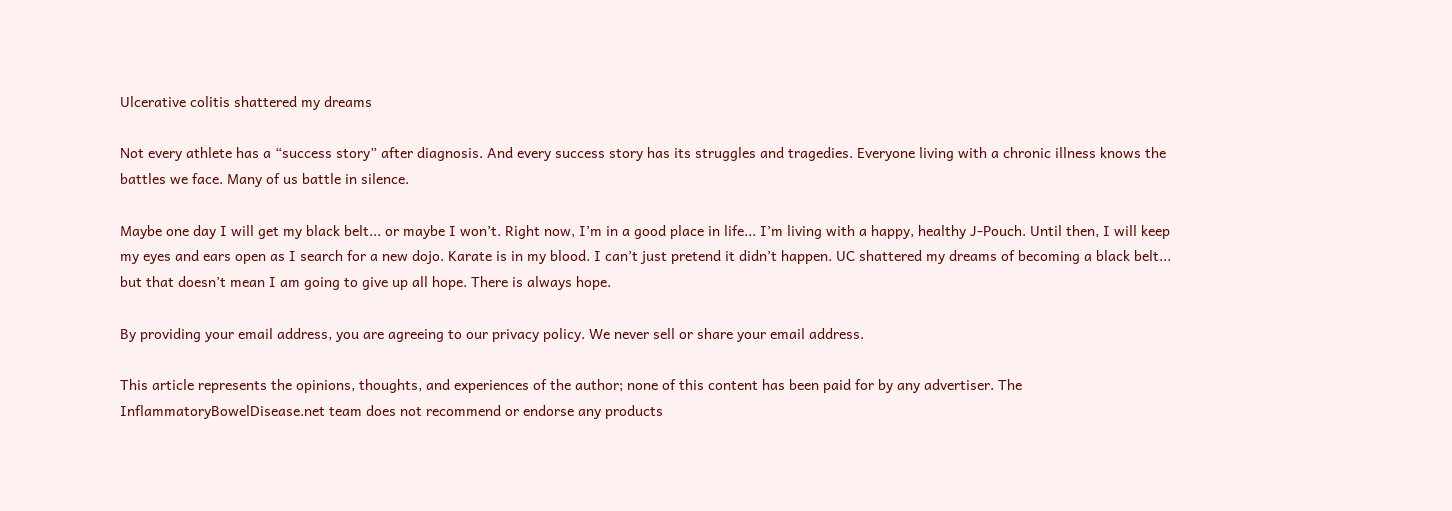Ulcerative colitis shattered my dreams

Not every athlete has a “success story” after diagnosis. And every success story has its struggles and tragedies. Everyone living with a chronic illness knows the battles we face. Many of us battle in silence.

Maybe one day I will get my black belt... or maybe I won’t. Right now, I’m in a good place in life... I’m living with a happy, healthy J-Pouch. Until then, I will keep my eyes and ears open as I search for a new dojo. Karate is in my blood. I can’t just pretend it didn’t happen. UC shattered my dreams of becoming a black belt... but that doesn’t mean I am going to give up all hope. There is always hope.

By providing your email address, you are agreeing to our privacy policy. We never sell or share your email address.

This article represents the opinions, thoughts, and experiences of the author; none of this content has been paid for by any advertiser. The InflammatoryBowelDisease.net team does not recommend or endorse any products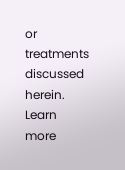or treatments discussed herein. Learn more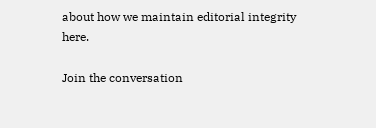about how we maintain editorial integrity here.

Join the conversation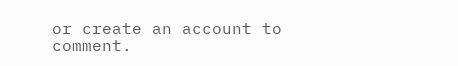or create an account to comment.